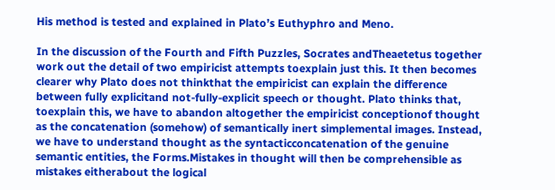His method is tested and explained in Plato’s Euthyphro and Meno.

In the discussion of the Fourth and Fifth Puzzles, Socrates andTheaetetus together work out the detail of two empiricist attempts toexplain just this. It then becomes clearer why Plato does not thinkthat the empiricist can explain the difference between fully explicitand not-fully-explicit speech or thought. Plato thinks that, toexplain this, we have to abandon altogether the empiricist conceptionof thought as the concatenation (somehow) of semantically inert simplemental images. Instead, we have to understand thought as the syntacticconcatenation of the genuine semantic entities, the Forms.Mistakes in thought will then be comprehensible as mistakes eitherabout the logical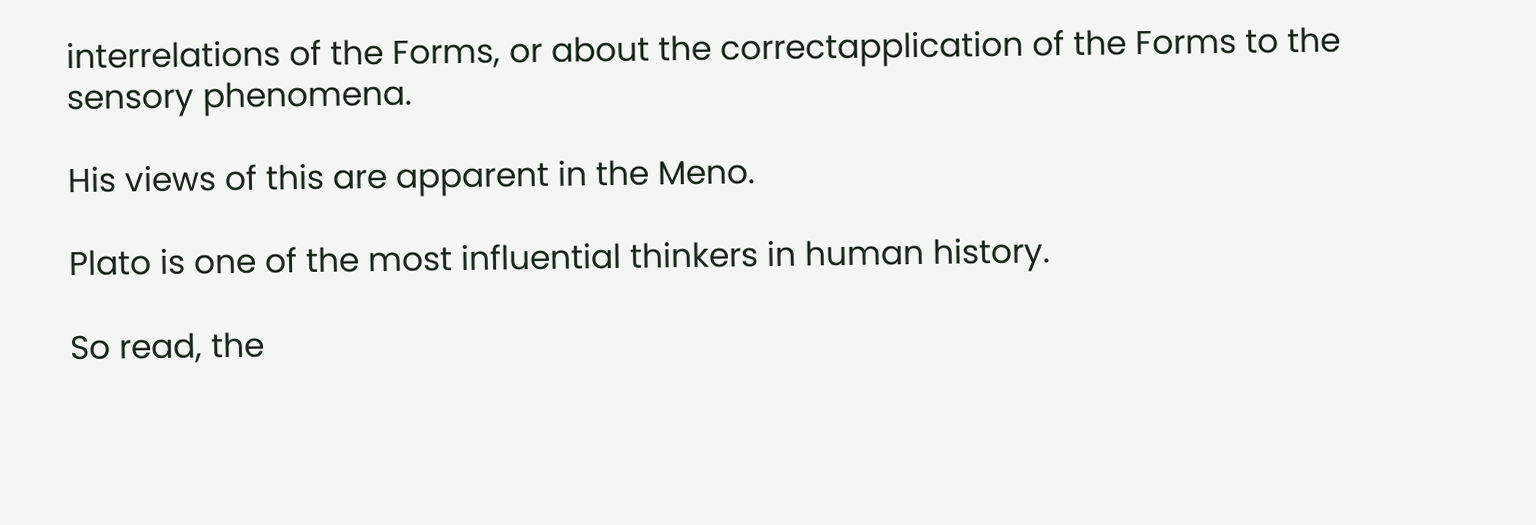interrelations of the Forms, or about the correctapplication of the Forms to the sensory phenomena.

His views of this are apparent in the Meno.

Plato is one of the most influential thinkers in human history.

So read, the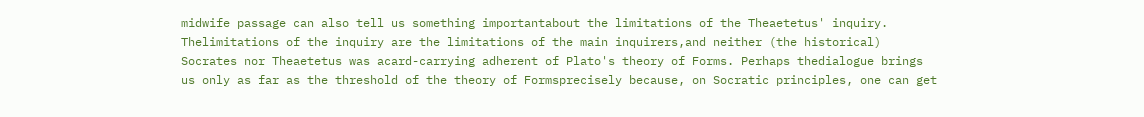midwife passage can also tell us something importantabout the limitations of the Theaetetus' inquiry. Thelimitations of the inquiry are the limitations of the main inquirers,and neither (the historical) Socrates nor Theaetetus was acard-carrying adherent of Plato's theory of Forms. Perhaps thedialogue brings us only as far as the threshold of the theory of Formsprecisely because, on Socratic principles, one can get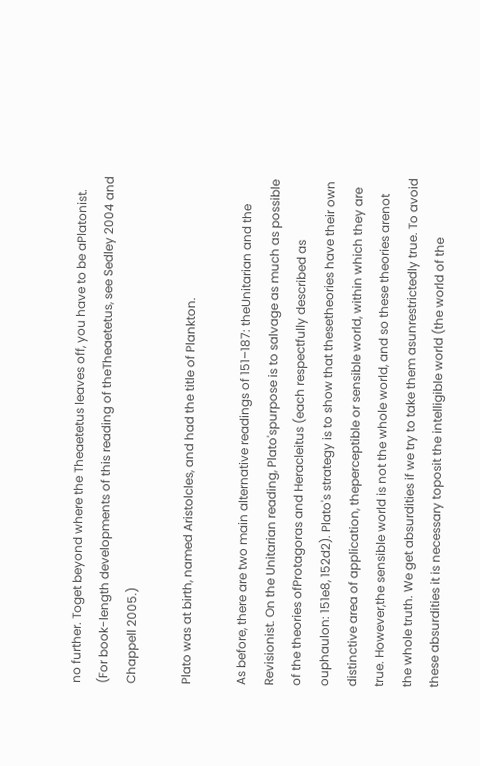no further. Toget beyond where the Theaetetus leaves off, you have to be aPlatonist. (For book-length developments of this reading of theTheaetetus, see Sedley 2004 and Chappell 2005.)

Plato was at birth, named Aristolcles, and had the title of Plankton.

As before, there are two main alternative readings of 151–187: theUnitarian and the Revisionist. On the Unitarian reading, Plato'spurpose is to salvage as much as possible of the theories ofProtagoras and Heracleitus (each respectfully described as ouphaulon: 151e8, 152d2). Plato's strategy is to show that thesetheories have their own distinctive area of application, theperceptible or sensible world, within which they are true. However,the sensible world is not the whole world, and so these theories arenot the whole truth. We get absurdities if we try to take them asunrestrictedly true. To avoid these absurdities it is necessary toposit the intelligible world (the world of the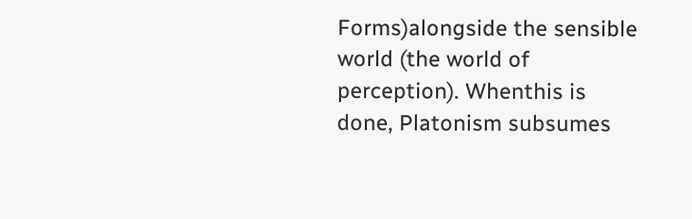Forms)alongside the sensible world (the world of perception). Whenthis is done, Platonism subsumes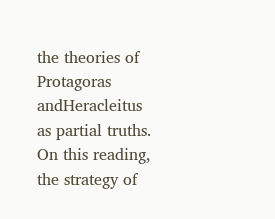the theories of Protagoras andHeracleitus as partial truths. On this reading, the strategy of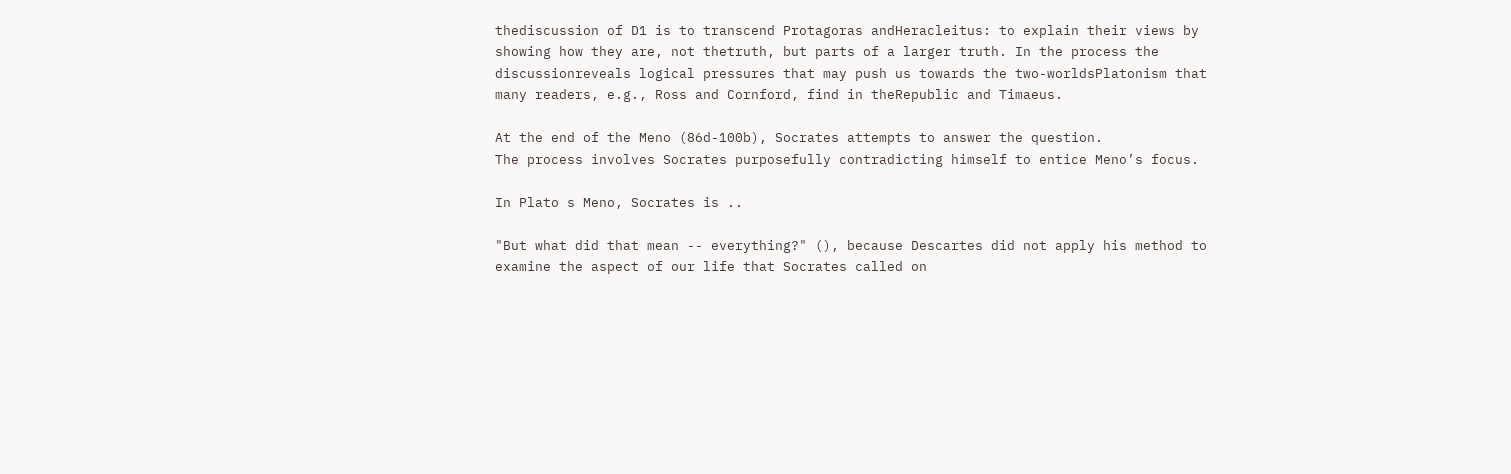thediscussion of D1 is to transcend Protagoras andHeracleitus: to explain their views by showing how they are, not thetruth, but parts of a larger truth. In the process the discussionreveals logical pressures that may push us towards the two-worldsPlatonism that many readers, e.g., Ross and Cornford, find in theRepublic and Timaeus.

At the end of the Meno (86d-100b), Socrates attempts to answer the question.
The process involves Socrates purposefully contradicting himself to entice Meno’s focus.

In Plato s Meno, Socrates is ..

"But what did that mean -- everything?" (), because Descartes did not apply his method to examine the aspect of our life that Socrates called on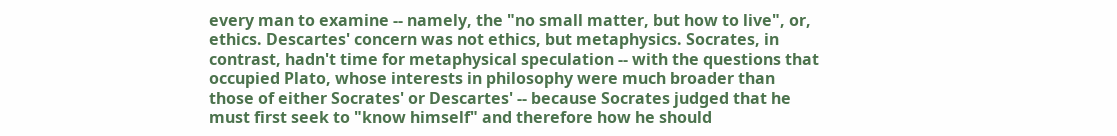every man to examine -- namely, the "no small matter, but how to live", or, ethics. Descartes' concern was not ethics, but metaphysics. Socrates, in contrast, hadn't time for metaphysical speculation -- with the questions that occupied Plato, whose interests in philosophy were much broader than those of either Socrates' or Descartes' -- because Socrates judged that he must first seek to "know himself" and therefore how he should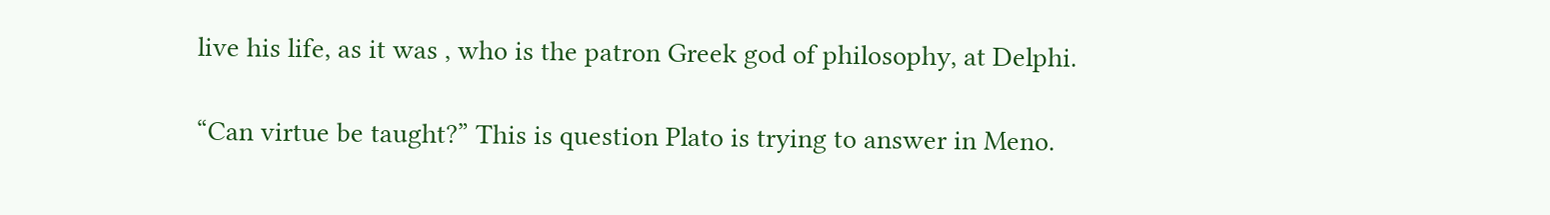live his life, as it was , who is the patron Greek god of philosophy, at Delphi.

“Can virtue be taught?” This is question Plato is trying to answer in Meno.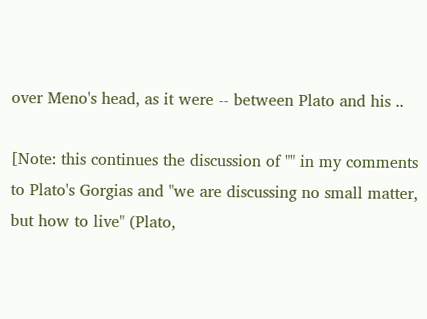over Meno's head, as it were -- between Plato and his ..

[Note: this continues the discussion of "" in my comments to Plato's Gorgias and "we are discussing no small matter, but how to live" (Plato,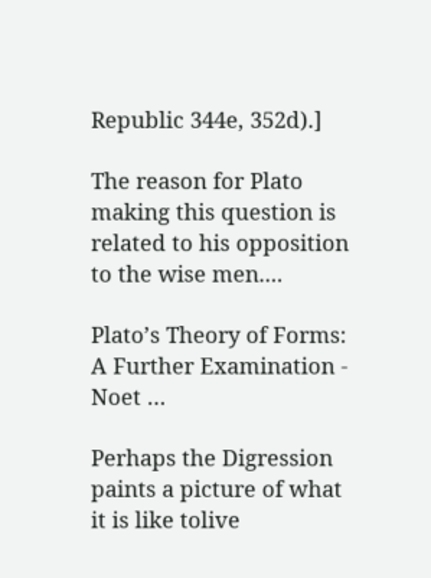Republic 344e, 352d).]

The reason for Plato making this question is related to his opposition to the wise men....

Plato’s Theory of Forms: A Further Examination - Noet …

Perhaps the Digression paints a picture of what it is like tolive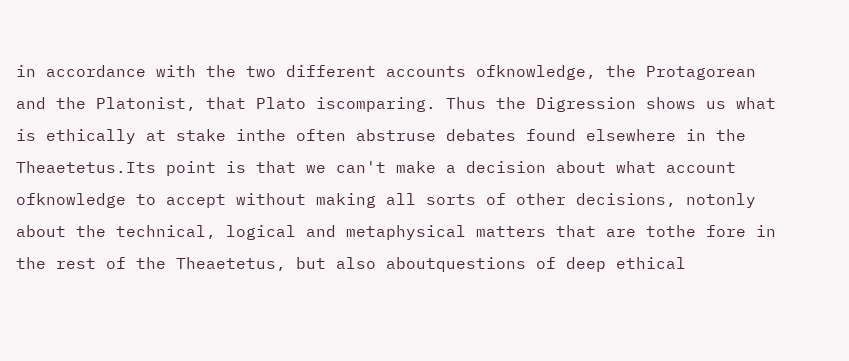in accordance with the two different accounts ofknowledge, the Protagorean and the Platonist, that Plato iscomparing. Thus the Digression shows us what is ethically at stake inthe often abstruse debates found elsewhere in the Theaetetus.Its point is that we can't make a decision about what account ofknowledge to accept without making all sorts of other decisions, notonly about the technical, logical and metaphysical matters that are tothe fore in the rest of the Theaetetus, but also aboutquestions of deep ethical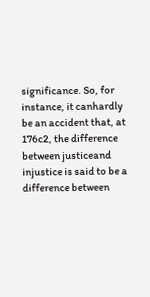significance. So, for instance, it canhardly be an accident that, at 176c2, the difference between justiceand injustice is said to be a difference between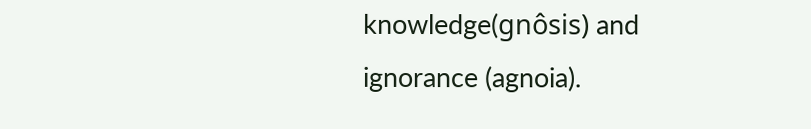knowledge(gnôsis) and ignorance (agnoia).